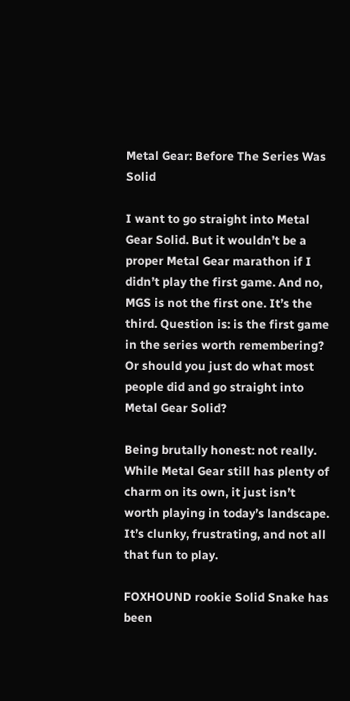Metal Gear: Before The Series Was Solid

I want to go straight into Metal Gear Solid. But it wouldn’t be a proper Metal Gear marathon if I didn’t play the first game. And no, MGS is not the first one. It’s the third. Question is: is the first game in the series worth remembering? Or should you just do what most people did and go straight into Metal Gear Solid?

Being brutally honest: not really. While Metal Gear still has plenty of charm on its own, it just isn’t worth playing in today’s landscape. It’s clunky, frustrating, and not all that fun to play.

FOXHOUND rookie Solid Snake has been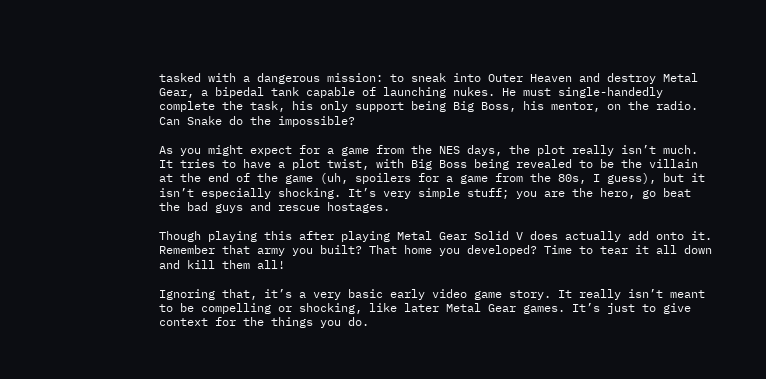tasked with a dangerous mission: to sneak into Outer Heaven and destroy Metal Gear, a bipedal tank capable of launching nukes. He must single-handedly complete the task, his only support being Big Boss, his mentor, on the radio. Can Snake do the impossible?

As you might expect for a game from the NES days, the plot really isn’t much. It tries to have a plot twist, with Big Boss being revealed to be the villain at the end of the game (uh, spoilers for a game from the 80s, I guess), but it isn’t especially shocking. It’s very simple stuff; you are the hero, go beat the bad guys and rescue hostages.

Though playing this after playing Metal Gear Solid V does actually add onto it. Remember that army you built? That home you developed? Time to tear it all down and kill them all!

Ignoring that, it’s a very basic early video game story. It really isn’t meant to be compelling or shocking, like later Metal Gear games. It’s just to give context for the things you do.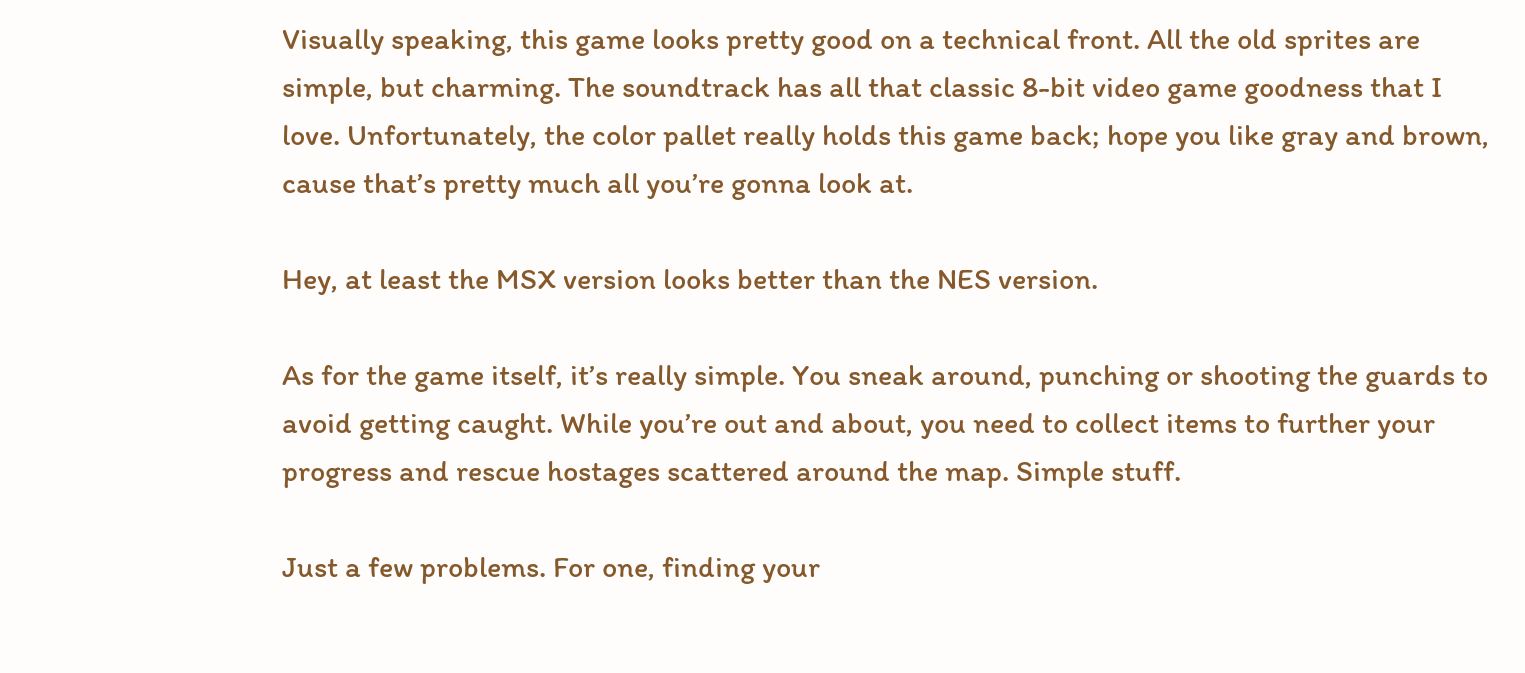Visually speaking, this game looks pretty good on a technical front. All the old sprites are simple, but charming. The soundtrack has all that classic 8-bit video game goodness that I love. Unfortunately, the color pallet really holds this game back; hope you like gray and brown, cause that’s pretty much all you’re gonna look at.

Hey, at least the MSX version looks better than the NES version.

As for the game itself, it’s really simple. You sneak around, punching or shooting the guards to avoid getting caught. While you’re out and about, you need to collect items to further your progress and rescue hostages scattered around the map. Simple stuff.

Just a few problems. For one, finding your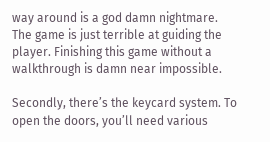way around is a god damn nightmare. The game is just terrible at guiding the player. Finishing this game without a walkthrough is damn near impossible.

Secondly, there’s the keycard system. To open the doors, you’ll need various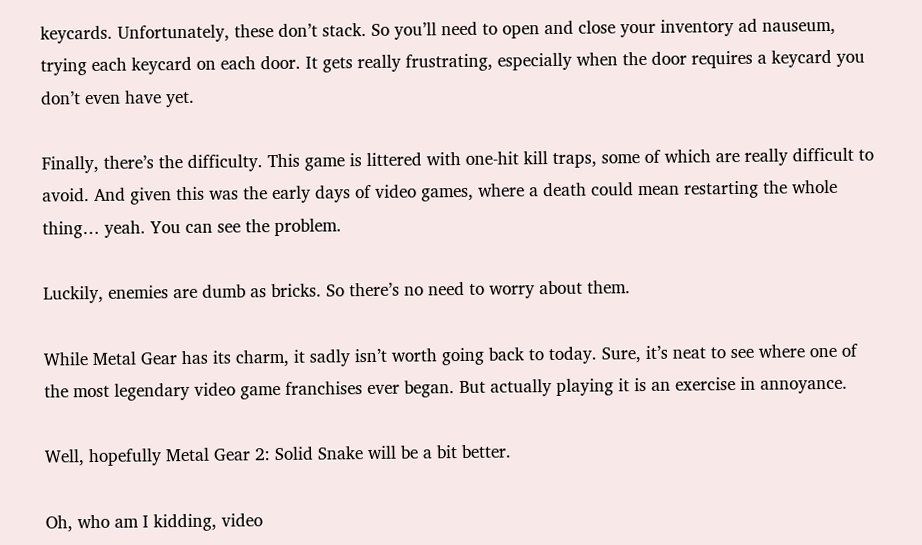keycards. Unfortunately, these don’t stack. So you’ll need to open and close your inventory ad nauseum, trying each keycard on each door. It gets really frustrating, especially when the door requires a keycard you don’t even have yet.

Finally, there’s the difficulty. This game is littered with one-hit kill traps, some of which are really difficult to avoid. And given this was the early days of video games, where a death could mean restarting the whole thing… yeah. You can see the problem.

Luckily, enemies are dumb as bricks. So there’s no need to worry about them.

While Metal Gear has its charm, it sadly isn’t worth going back to today. Sure, it’s neat to see where one of the most legendary video game franchises ever began. But actually playing it is an exercise in annoyance.

Well, hopefully Metal Gear 2: Solid Snake will be a bit better.

Oh, who am I kidding, video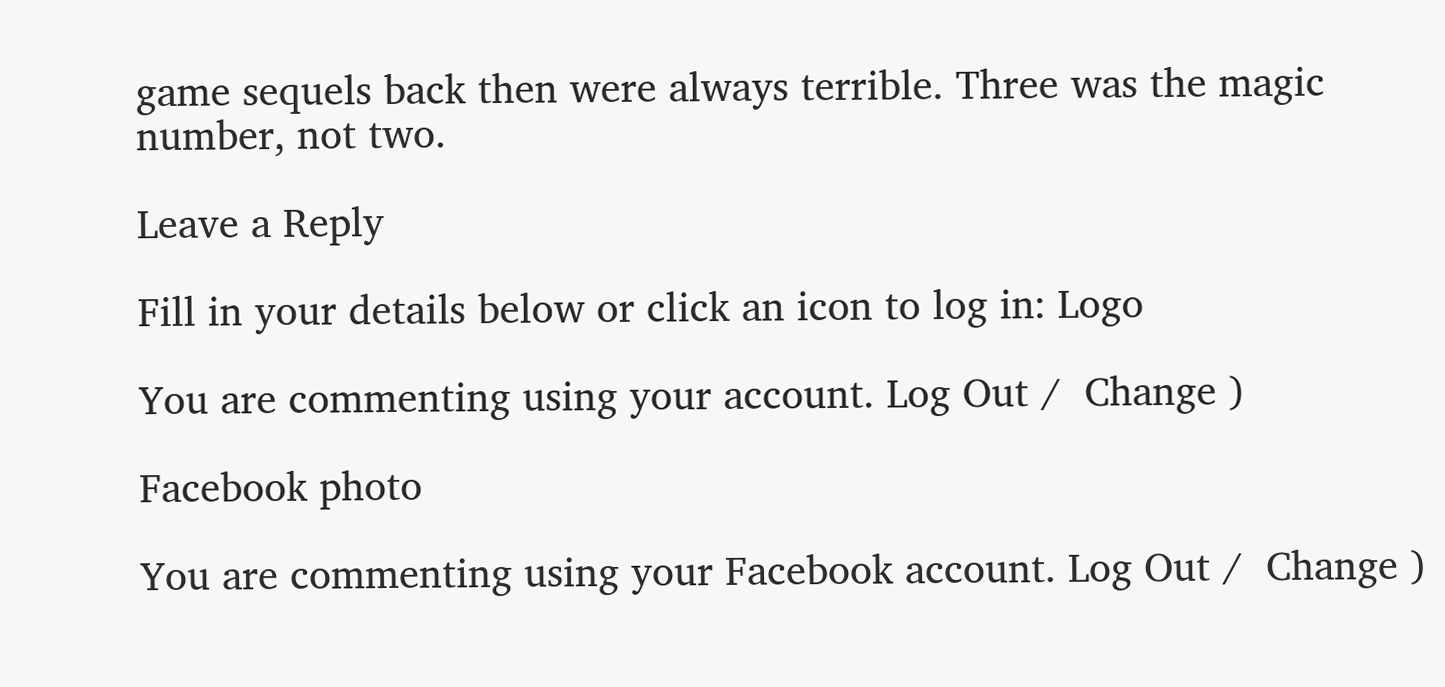game sequels back then were always terrible. Three was the magic number, not two.

Leave a Reply

Fill in your details below or click an icon to log in: Logo

You are commenting using your account. Log Out /  Change )

Facebook photo

You are commenting using your Facebook account. Log Out /  Change )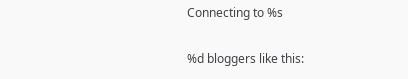Connecting to %s

%d bloggers like this: